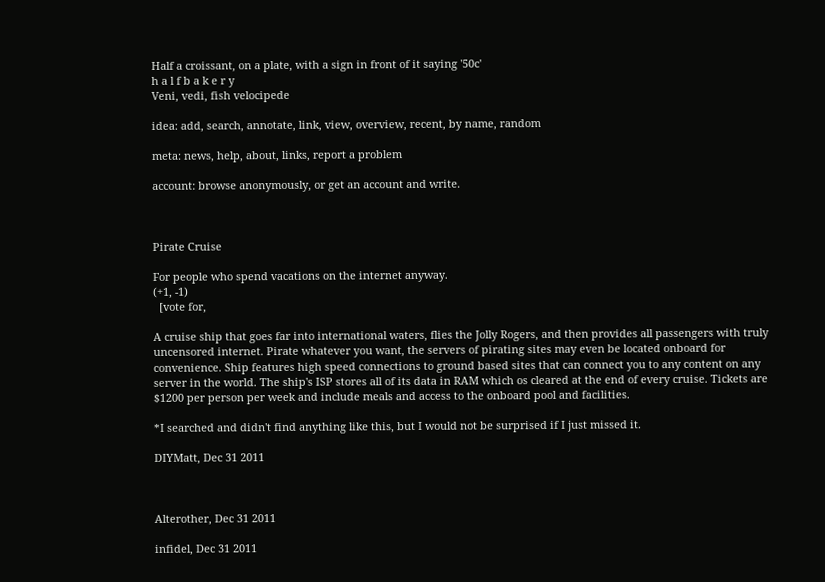Half a croissant, on a plate, with a sign in front of it saying '50c'
h a l f b a k e r y
Veni, vedi, fish velocipede

idea: add, search, annotate, link, view, overview, recent, by name, random

meta: news, help, about, links, report a problem

account: browse anonymously, or get an account and write.



Pirate Cruise

For people who spend vacations on the internet anyway.
(+1, -1)
  [vote for,

A cruise ship that goes far into international waters, flies the Jolly Rogers, and then provides all passengers with truly uncensored internet. Pirate whatever you want, the servers of pirating sites may even be located onboard for convenience. Ship features high speed connections to ground based sites that can connect you to any content on any server in the world. The ship's ISP stores all of its data in RAM which os cleared at the end of every cruise. Tickets are $1200 per person per week and include meals and access to the onboard pool and facilities.

*I searched and didn't find anything like this, but I would not be surprised if I just missed it.

DIYMatt, Dec 31 2011



Alterother, Dec 31 2011

infidel, Dec 31 2011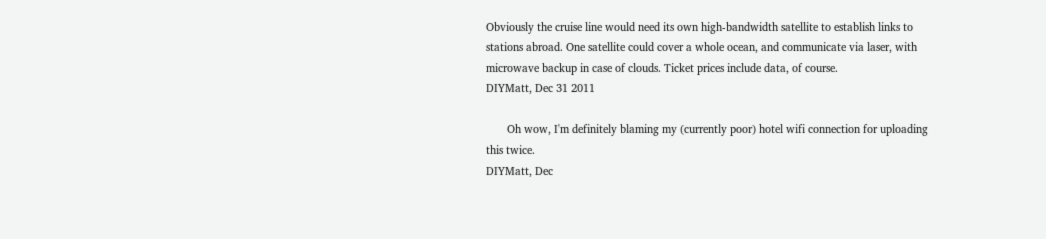Obviously the cruise line would need its own high-bandwidth satellite to establish links to stations abroad. One satellite could cover a whole ocean, and communicate via laser, with microwave backup in case of clouds. Ticket prices include data, of course.
DIYMatt, Dec 31 2011

       Oh wow, I'm definitely blaming my (currently poor) hotel wifi connection for uploading this twice.
DIYMatt, Dec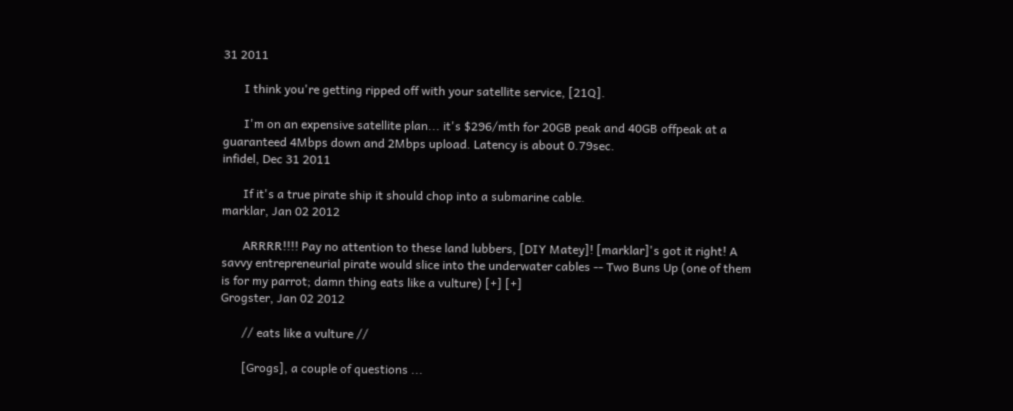31 2011

       I think you're getting ripped off with your satellite service, [21Q].

       I'm on an expensive satellite plan... it's $296/mth for 20GB peak and 40GB offpeak at a guaranteed 4Mbps down and 2Mbps upload. Latency is about 0.79sec.
infidel, Dec 31 2011

       If it's a true pirate ship it should chop into a submarine cable.
marklar, Jan 02 2012

       ARRRR!!!! Pay no attention to these land lubbers, [DIY Matey]! [marklar]'s got it right! A savvy entrepreneurial pirate would slice into the underwater cables -- Two Buns Up (one of them is for my parrot; damn thing eats like a vulture) [+] [+]
Grogster, Jan 02 2012

       // eats like a vulture //

       [Grogs], a couple of questions ...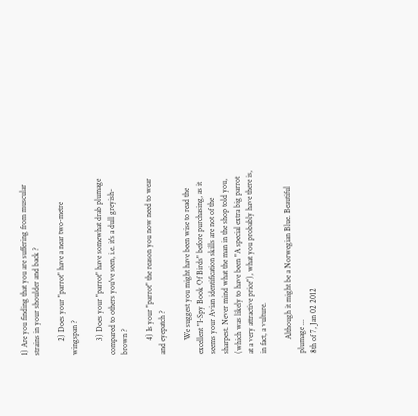1) Are you finding that you are suffering from muscular strains in your shoulder and back ?

       2) Does your "parrot" have a near two-metre wingspan ?

       3) Does your "parrot" have somewhat drab plumage compared to others you've seen, i.e. it's a dull greyish-brown ?

       4) Is your "parrot" the reason you now need to wear and eyepatch ?

       We suggest you might have been wise to read the excellent "I-Spy Book Of Birds" before purchasing, as it seems your Avian identification skills are not of the sharpest. Never mind what the man in the shop told you, (which was likely to have been "A special extra big parrot at a very attractive price"), what you probably have there is, in fact, a vulture.

       Although it might be a Norwegian Blue. Beautiful plumage ...
8th of 7, Jan 02 2012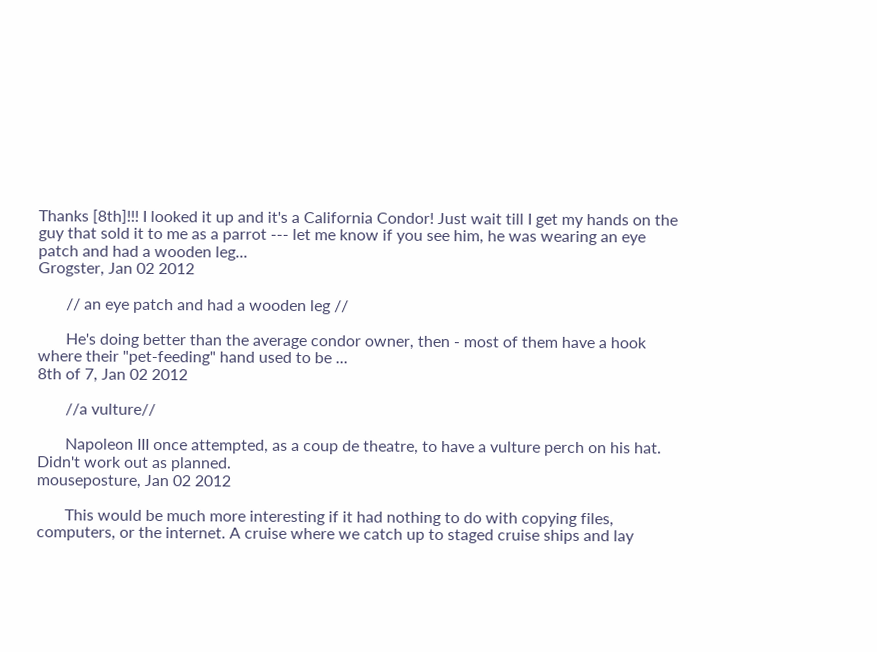Thanks [8th]!!! I looked it up and it's a California Condor! Just wait till I get my hands on the guy that sold it to me as a parrot --- let me know if you see him, he was wearing an eye patch and had a wooden leg...
Grogster, Jan 02 2012

       // an eye patch and had a wooden leg //

       He's doing better than the average condor owner, then - most of them have a hook where their "pet-feeding" hand used to be ...
8th of 7, Jan 02 2012

       //a vulture//

       Napoleon III once attempted, as a coup de theatre, to have a vulture perch on his hat. Didn't work out as planned.
mouseposture, Jan 02 2012

       This would be much more interesting if it had nothing to do with copying files, computers, or the internet. A cruise where we catch up to staged cruise ships and lay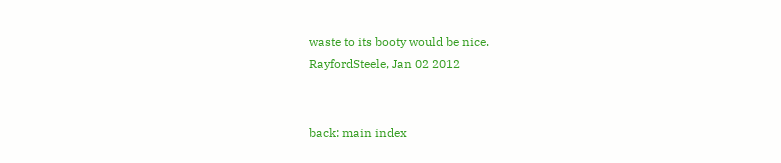waste to its booty would be nice.
RayfordSteele, Jan 02 2012


back: main index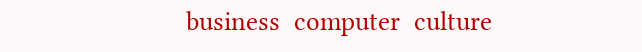business  computer  culture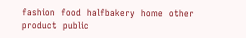fashion  food  halfbakery  home  other  product  public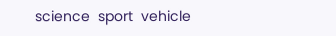science  sport  vehicle